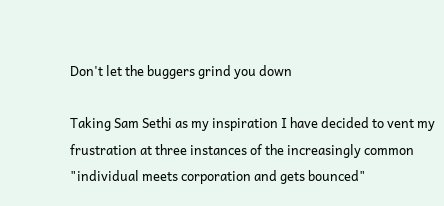Don't let the buggers grind you down

Taking Sam Sethi as my inspiration I have decided to vent my frustration at three instances of the increasingly common "individual meets corporation and gets bounced"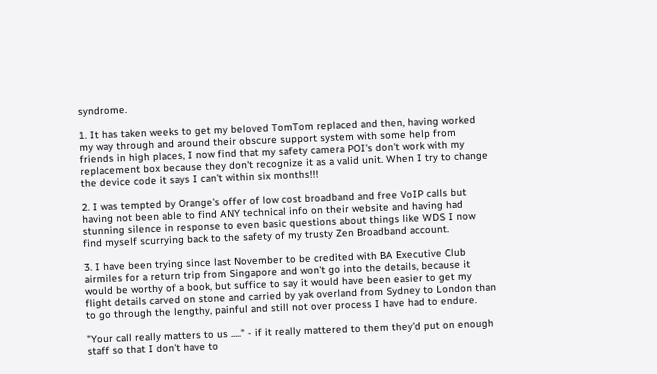syndrome.

1. It has taken weeks to get my beloved TomTom replaced and then, having worked my way through and around their obscure support system with some help from friends in high places, I now find that my safety camera POI's don't work with my replacement box because they don't recognize it as a valid unit. When I try to change the device code it says I can't within six months!!!

2. I was tempted by Orange's offer of low cost broadband and free VoIP calls but having not been able to find ANY technical info on their website and having had stunning silence in response to even basic questions about things like WDS I now find myself scurrying back to the safety of my trusty Zen Broadband account.

3. I have been trying since last November to be credited with BA Executive Club airmiles for a return trip from Singapore and won't go into the details, because it would be worthy of a book, but suffice to say it would have been easier to get my flight details carved on stone and carried by yak overland from Sydney to London than to go through the lengthy, painful and still not over process I have had to endure.

"Your call really matters to us ....." - if it really mattered to them they'd put on enough staff so that I don't have to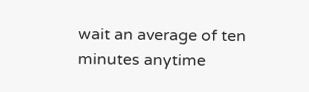wait an average of ten minutes anytime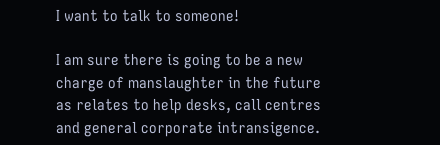I want to talk to someone!

I am sure there is going to be a new charge of manslaughter in the future as relates to help desks, call centres and general corporate intransigence.